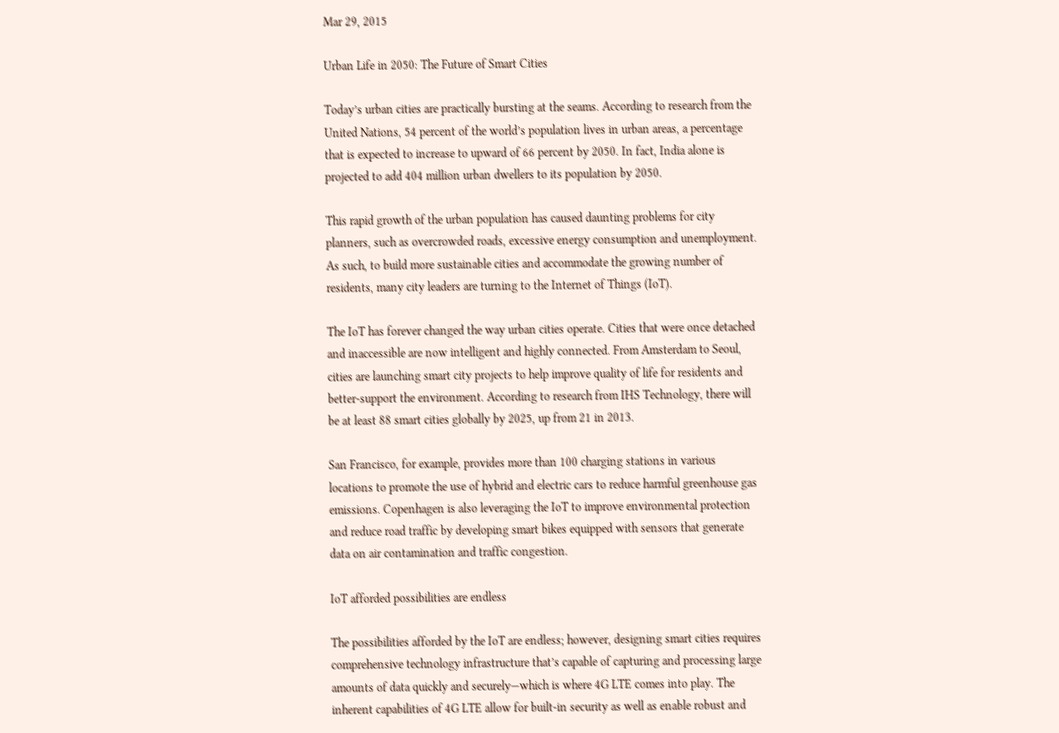Mar 29, 2015

Urban Life in 2050: The Future of Smart Cities

Today’s urban cities are practically bursting at the seams. According to research from the United Nations, 54 percent of the world’s population lives in urban areas, a percentage that is expected to increase to upward of 66 percent by 2050. In fact, India alone is projected to add 404 million urban dwellers to its population by 2050.

This rapid growth of the urban population has caused daunting problems for city planners, such as overcrowded roads, excessive energy consumption and unemployment. As such, to build more sustainable cities and accommodate the growing number of residents, many city leaders are turning to the Internet of Things (IoT).

The IoT has forever changed the way urban cities operate. Cities that were once detached and inaccessible are now intelligent and highly connected. From Amsterdam to Seoul, cities are launching smart city projects to help improve quality of life for residents and better-support the environment. According to research from IHS Technology, there will be at least 88 smart cities globally by 2025, up from 21 in 2013.

San Francisco, for example, provides more than 100 charging stations in various locations to promote the use of hybrid and electric cars to reduce harmful greenhouse gas emissions. Copenhagen is also leveraging the IoT to improve environmental protection and reduce road traffic by developing smart bikes equipped with sensors that generate data on air contamination and traffic congestion.

IoT afforded possibilities are endless

The possibilities afforded by the IoT are endless; however, designing smart cities requires comprehensive technology infrastructure that’s capable of capturing and processing large amounts of data quickly and securely—which is where 4G LTE comes into play. The inherent capabilities of 4G LTE allow for built-in security as well as enable robust and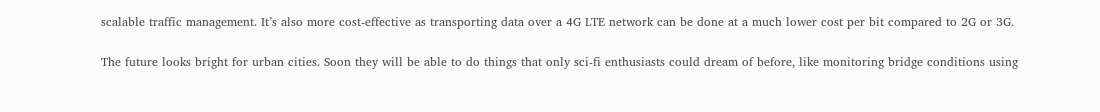scalable traffic management. It’s also more cost-effective as transporting data over a 4G LTE network can be done at a much lower cost per bit compared to 2G or 3G.

The future looks bright for urban cities. Soon they will be able to do things that only sci-fi enthusiasts could dream of before, like monitoring bridge conditions using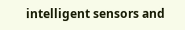intelligent sensors and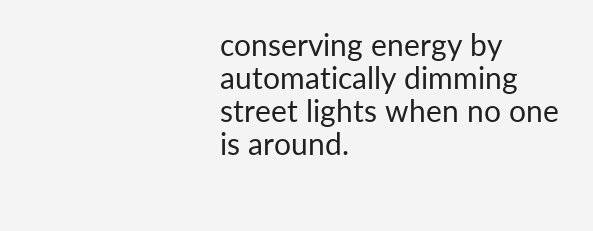conserving energy by automatically dimming street lights when no one is around.